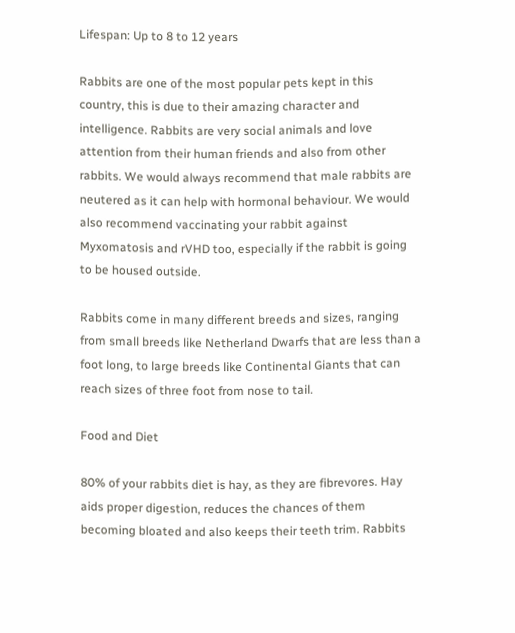Lifespan: Up to 8 to 12 years

Rabbits are one of the most popular pets kept in this country, this is due to their amazing character and intelligence. Rabbits are very social animals and love attention from their human friends and also from other rabbits. We would always recommend that male rabbits are neutered as it can help with hormonal behaviour. We would also recommend vaccinating your rabbit against Myxomatosis and rVHD too, especially if the rabbit is going to be housed outside.

Rabbits come in many different breeds and sizes, ranging from small breeds like Netherland Dwarfs that are less than a foot long, to large breeds like Continental Giants that can reach sizes of three foot from nose to tail.

Food and Diet

80% of your rabbits diet is hay, as they are fibrevores. Hay aids proper digestion, reduces the chances of them becoming bloated and also keeps their teeth trim. Rabbits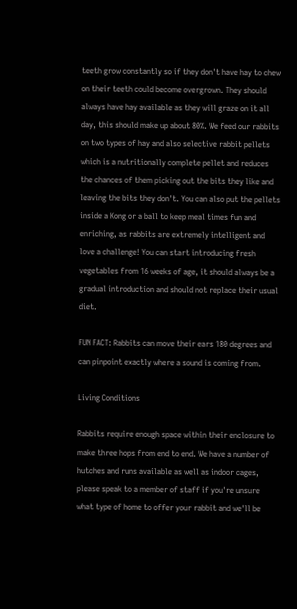teeth grow constantly so if they don't have hay to chew on their teeth could become overgrown. They should always have hay available as they will graze on it all day, this should make up about 80%. We feed our rabbits on two types of hay and also selective rabbit pellets which is a nutritionally complete pellet and reduces the chances of them picking out the bits they like and leaving the bits they don't. You can also put the pellets inside a Kong or a ball to keep meal times fun and enriching, as rabbits are extremely intelligent and love a challenge! You can start introducing fresh vegetables from 16 weeks of age, it should always be a gradual introduction and should not replace their usual diet.

FUN FACT: Rabbits can move their ears 180 degrees and can pinpoint exactly where a sound is coming from.

Living Conditions

Rabbits require enough space within their enclosure to make three hops from end to end. We have a number of hutches and runs available as well as indoor cages, please speak to a member of staff if you're unsure what type of home to offer your rabbit and we'll be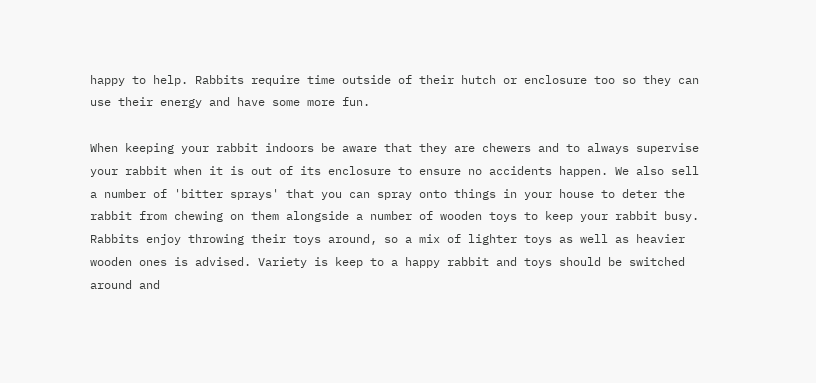happy to help. Rabbits require time outside of their hutch or enclosure too so they can use their energy and have some more fun.

When keeping your rabbit indoors be aware that they are chewers and to always supervise your rabbit when it is out of its enclosure to ensure no accidents happen. We also sell a number of 'bitter sprays' that you can spray onto things in your house to deter the rabbit from chewing on them alongside a number of wooden toys to keep your rabbit busy. Rabbits enjoy throwing their toys around, so a mix of lighter toys as well as heavier wooden ones is advised. Variety is keep to a happy rabbit and toys should be switched around and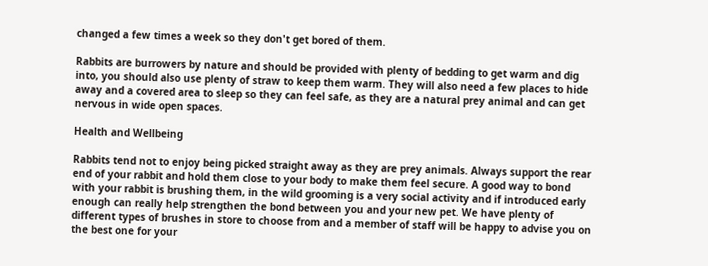changed a few times a week so they don't get bored of them.

Rabbits are burrowers by nature and should be provided with plenty of bedding to get warm and dig into, you should also use plenty of straw to keep them warm. They will also need a few places to hide away and a covered area to sleep so they can feel safe, as they are a natural prey animal and can get nervous in wide open spaces.

Health and Wellbeing

Rabbits tend not to enjoy being picked straight away as they are prey animals. Always support the rear end of your rabbit and hold them close to your body to make them feel secure. A good way to bond with your rabbit is brushing them, in the wild grooming is a very social activity and if introduced early enough can really help strengthen the bond between you and your new pet. We have plenty of different types of brushes in store to choose from and a member of staff will be happy to advise you on the best one for your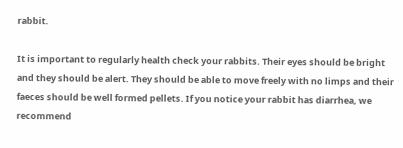rabbit.

It is important to regularly health check your rabbits. Their eyes should be bright and they should be alert. They should be able to move freely with no limps and their faeces should be well formed pellets. If you notice your rabbit has diarrhea, we recommend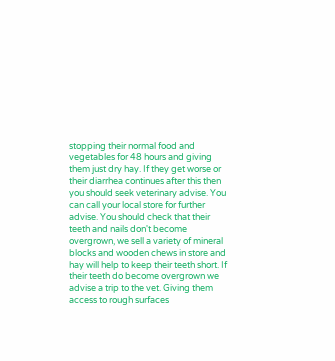stopping their normal food and vegetables for 48 hours and giving them just dry hay. If they get worse or their diarrhea continues after this then you should seek veterinary advise. You can call your local store for further advise. You should check that their teeth and nails don't become overgrown, we sell a variety of mineral blocks and wooden chews in store and hay will help to keep their teeth short. If their teeth do become overgrown we advise a trip to the vet. Giving them access to rough surfaces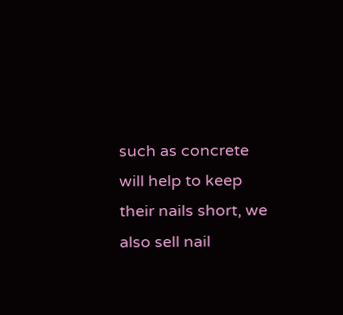such as concrete will help to keep their nails short, we also sell nail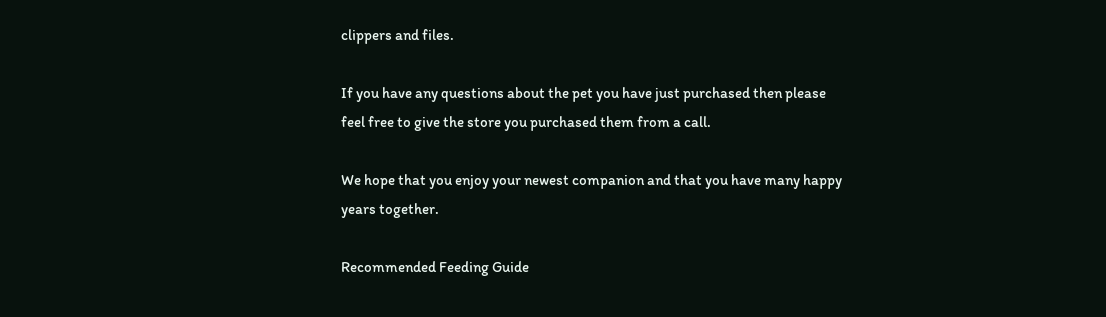clippers and files.

If you have any questions about the pet you have just purchased then please feel free to give the store you purchased them from a call.

We hope that you enjoy your newest companion and that you have many happy years together.

Recommended Feeding Guide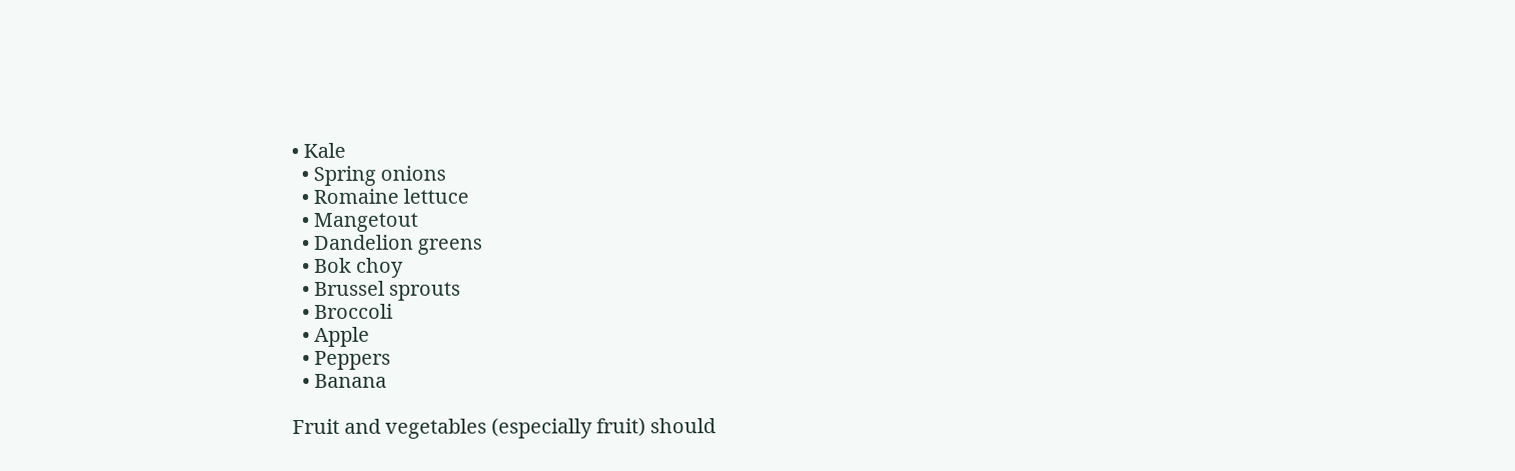• Kale
  • Spring onions
  • Romaine lettuce
  • Mangetout
  • Dandelion greens
  • Bok choy
  • Brussel sprouts
  • Broccoli
  • Apple
  • Peppers
  • Banana

Fruit and vegetables (especially fruit) should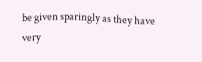be given sparingly as they have very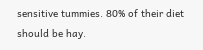sensitive tummies. 80% of their diet should be hay.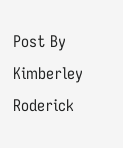Post By Kimberley Roderick